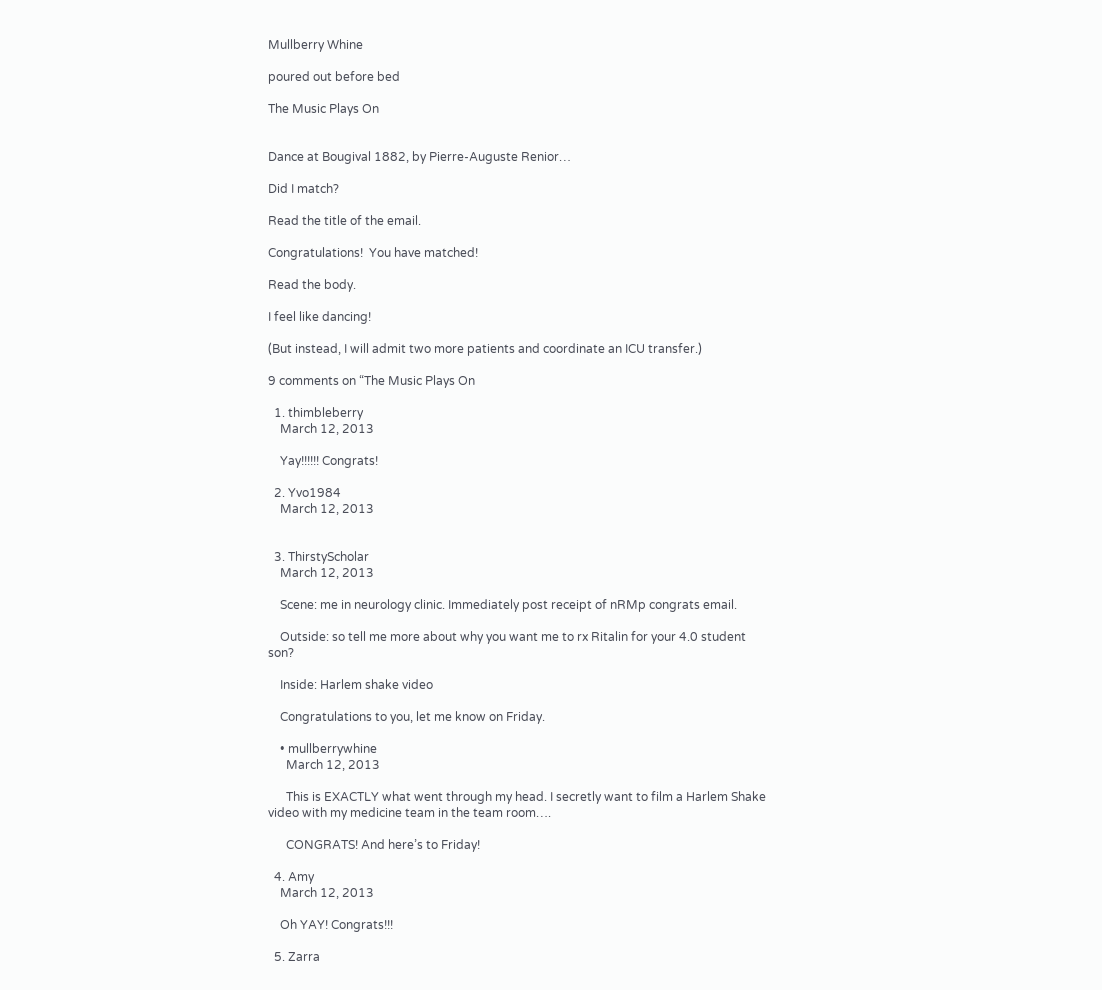Mullberry Whine

poured out before bed

The Music Plays On


Dance at Bougival 1882, by Pierre-Auguste Renior…

Did I match?

Read the title of the email.

Congratulations!  You have matched!

Read the body.

I feel like dancing!

(But instead, I will admit two more patients and coordinate an ICU transfer.)

9 comments on “The Music Plays On

  1. thimbleberry
    March 12, 2013

    Yay!!!!!! Congrats!

  2. Yvo1984
    March 12, 2013


  3. ThirstyScholar
    March 12, 2013

    Scene: me in neurology clinic. Immediately post receipt of nRMp congrats email.

    Outside: so tell me more about why you want me to rx Ritalin for your 4.0 student son?

    Inside: Harlem shake video

    Congratulations to you, let me know on Friday.

    • mullberrywhine
      March 12, 2013

      This is EXACTLY what went through my head. I secretly want to film a Harlem Shake video with my medicine team in the team room….

      CONGRATS! And here’s to Friday!

  4. Amy
    March 12, 2013

    Oh YAY! Congrats!!!

  5. Zarra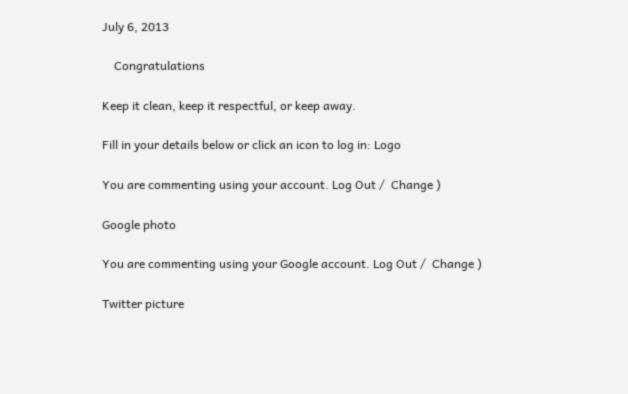July 6, 2013

    Congratulations

Keep it clean, keep it respectful, or keep away.

Fill in your details below or click an icon to log in: Logo

You are commenting using your account. Log Out /  Change )

Google photo

You are commenting using your Google account. Log Out /  Change )

Twitter picture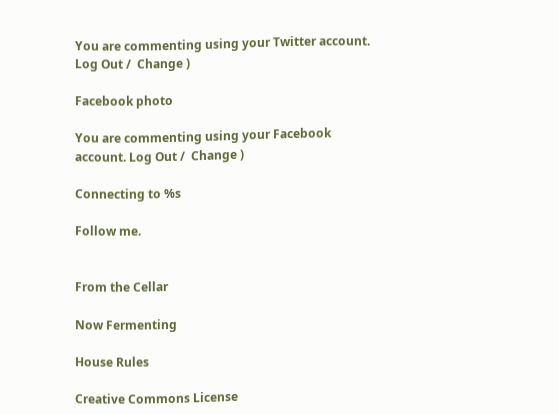You are commenting using your Twitter account. Log Out /  Change )

Facebook photo

You are commenting using your Facebook account. Log Out /  Change )

Connecting to %s

Follow me.


From the Cellar

Now Fermenting

House Rules

Creative Commons License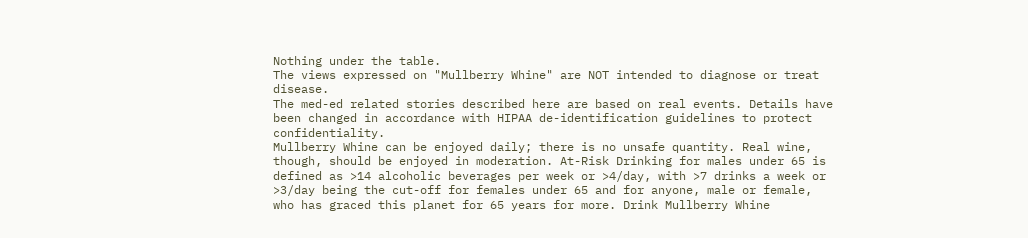Nothing under the table.
The views expressed on "Mullberry Whine" are NOT intended to diagnose or treat disease.
The med-ed related stories described here are based on real events. Details have been changed in accordance with HIPAA de-identification guidelines to protect confidentiality.
Mullberry Whine can be enjoyed daily; there is no unsafe quantity. Real wine, though, should be enjoyed in moderation. At-Risk Drinking for males under 65 is defined as >14 alcoholic beverages per week or >4/day, with >7 drinks a week or >3/day being the cut-off for females under 65 and for anyone, male or female, who has graced this planet for 65 years for more. Drink Mullberry Whine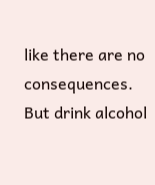like there are no consequences. But drink alcohol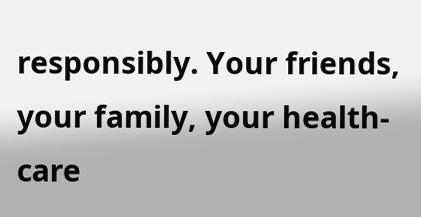responsibly. Your friends, your family, your health-care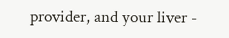provider, and your liver -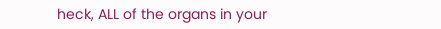heck, ALL of the organs in your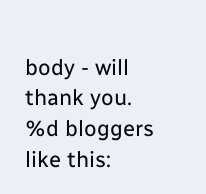body - will thank you.
%d bloggers like this: